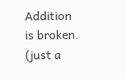Addition is broken. (just a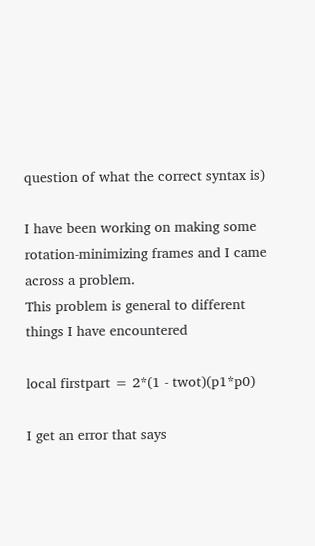question of what the correct syntax is)

I have been working on making some rotation-minimizing frames and I came across a problem.
This problem is general to different things I have encountered

local firstpart = 2*(1 - twot)(p1*p0)

I get an error that says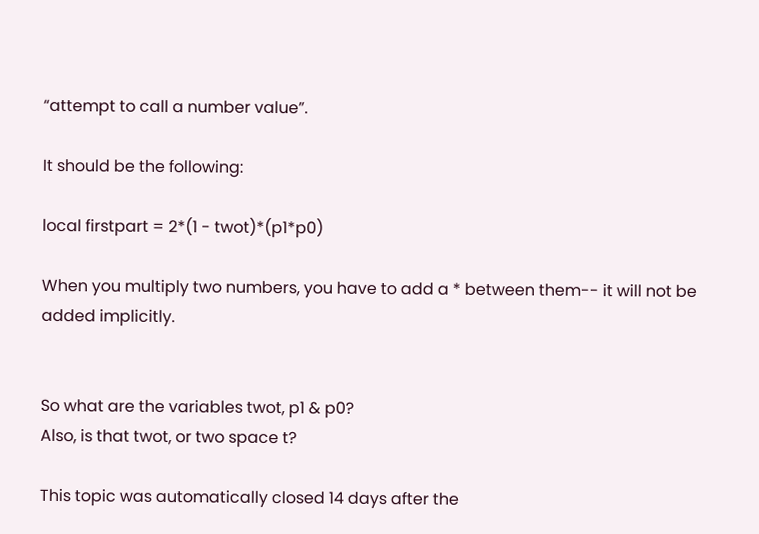“attempt to call a number value”.

It should be the following:

local firstpart = 2*(1 - twot)*(p1*p0)

When you multiply two numbers, you have to add a * between them-- it will not be added implicitly.


So what are the variables twot, p1 & p0?
Also, is that twot, or two space t?

This topic was automatically closed 14 days after the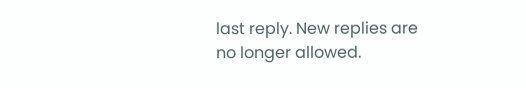last reply. New replies are no longer allowed.